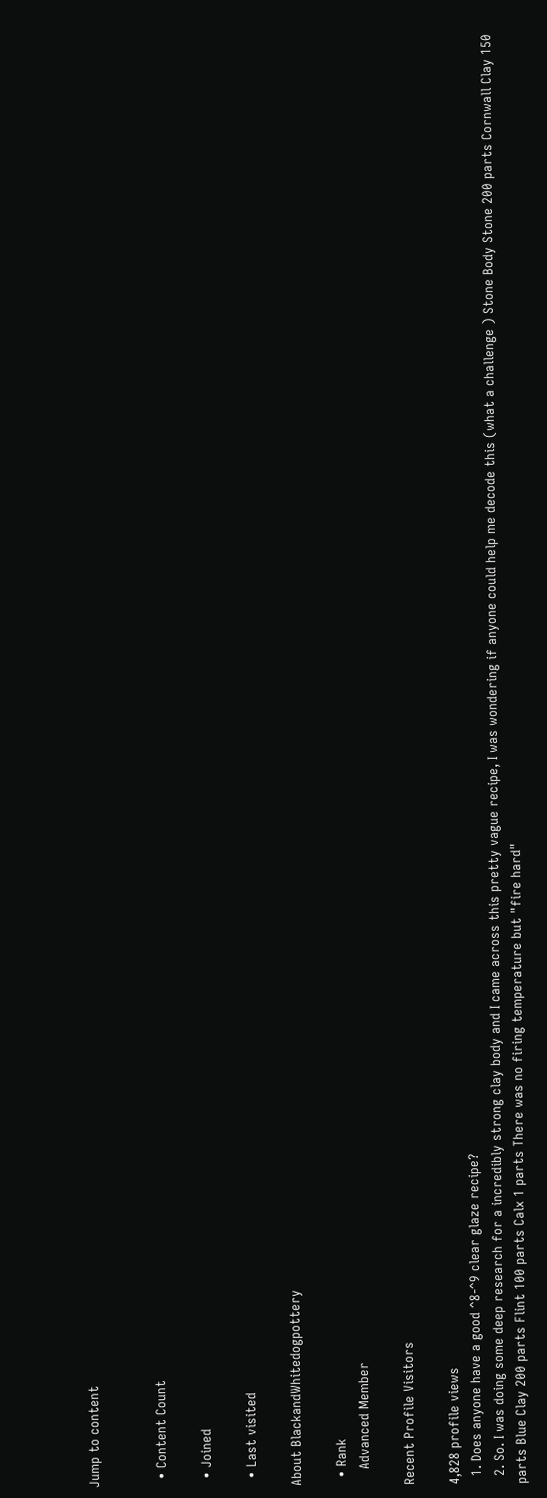Jump to content


  • Content Count

  • Joined

  • Last visited

About BlackandWhitedogpottery

  • Rank
    Advanced Member

Recent Profile Visitors

4,828 profile views
  1. Does anyone have a good ^8-^9 clear glaze recipe?
  2. So. I was doing some deep research for a incredibly strong clay body and I came across this pretty vague recipe, I was wondering if anyone could help me decode this (what a challenge ) Stone Body Stone 200 parts Cornwall Clay 150 parts Blue Clay 200 parts Flint 100 parts Calx 1 parts There was no firing temperature but "fire hard"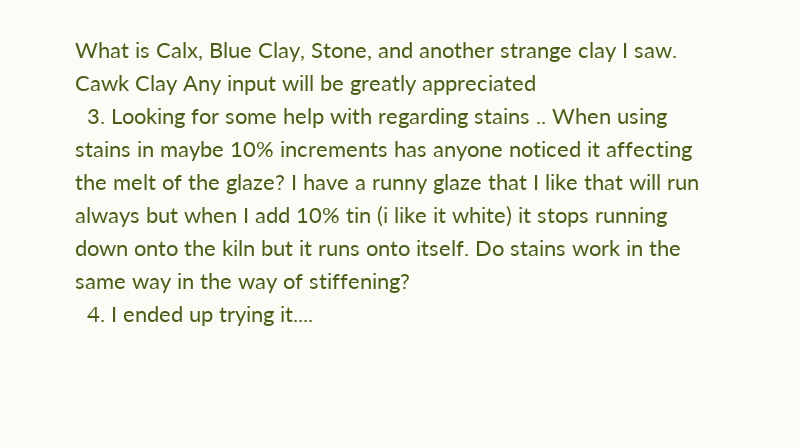What is Calx, Blue Clay, Stone, and another strange clay I saw. Cawk Clay Any input will be greatly appreciated
  3. Looking for some help with regarding stains .. When using stains in maybe 10% increments has anyone noticed it affecting the melt of the glaze? I have a runny glaze that I like that will run always but when I add 10% tin (i like it white) it stops running down onto the kiln but it runs onto itself. Do stains work in the same way in the way of stiffening?
  4. I ended up trying it....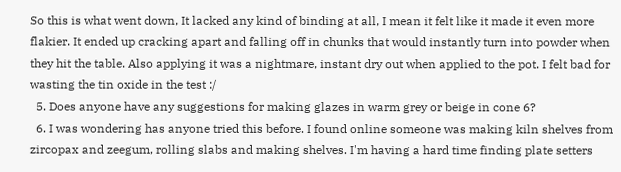So this is what went down, It lacked any kind of binding at all, I mean it felt like it made it even more flakier. It ended up cracking apart and falling off in chunks that would instantly turn into powder when they hit the table. Also applying it was a nightmare, instant dry out when applied to the pot. I felt bad for wasting the tin oxide in the test :/
  5. Does anyone have any suggestions for making glazes in warm grey or beige in cone 6?
  6. I was wondering has anyone tried this before. I found online someone was making kiln shelves from zircopax and zeegum, rolling slabs and making shelves. I'm having a hard time finding plate setters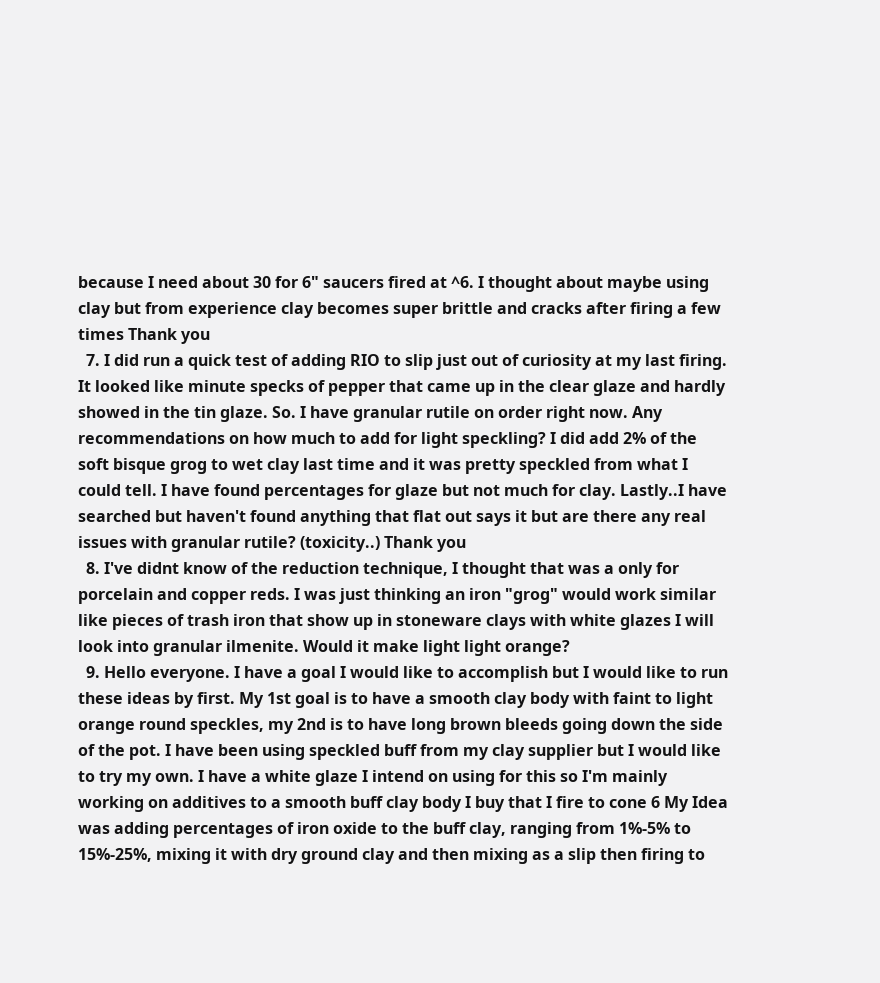because I need about 30 for 6" saucers fired at ^6. I thought about maybe using clay but from experience clay becomes super brittle and cracks after firing a few times Thank you
  7. I did run a quick test of adding RIO to slip just out of curiosity at my last firing. It looked like minute specks of pepper that came up in the clear glaze and hardly showed in the tin glaze. So. I have granular rutile on order right now. Any recommendations on how much to add for light speckling? I did add 2% of the soft bisque grog to wet clay last time and it was pretty speckled from what I could tell. I have found percentages for glaze but not much for clay. Lastly..I have searched but haven't found anything that flat out says it but are there any real issues with granular rutile? (toxicity..) Thank you
  8. I've didnt know of the reduction technique, I thought that was a only for porcelain and copper reds. I was just thinking an iron "grog" would work similar like pieces of trash iron that show up in stoneware clays with white glazes I will look into granular ilmenite. Would it make light light orange?
  9. Hello everyone. I have a goal I would like to accomplish but I would like to run these ideas by first. My 1st goal is to have a smooth clay body with faint to light orange round speckles, my 2nd is to have long brown bleeds going down the side of the pot. I have been using speckled buff from my clay supplier but I would like to try my own. I have a white glaze I intend on using for this so I'm mainly working on additives to a smooth buff clay body I buy that I fire to cone 6 My Idea was adding percentages of iron oxide to the buff clay, ranging from 1%-5% to 15%-25%, mixing it with dry ground clay and then mixing as a slip then firing to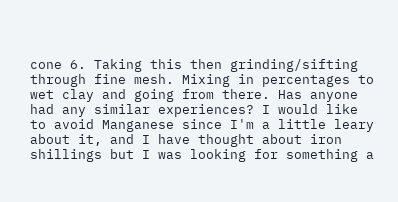cone 6. Taking this then grinding/sifting through fine mesh. Mixing in percentages to wet clay and going from there. Has anyone had any similar experiences? I would like to avoid Manganese since I'm a little leary about it, and I have thought about iron shillings but I was looking for something a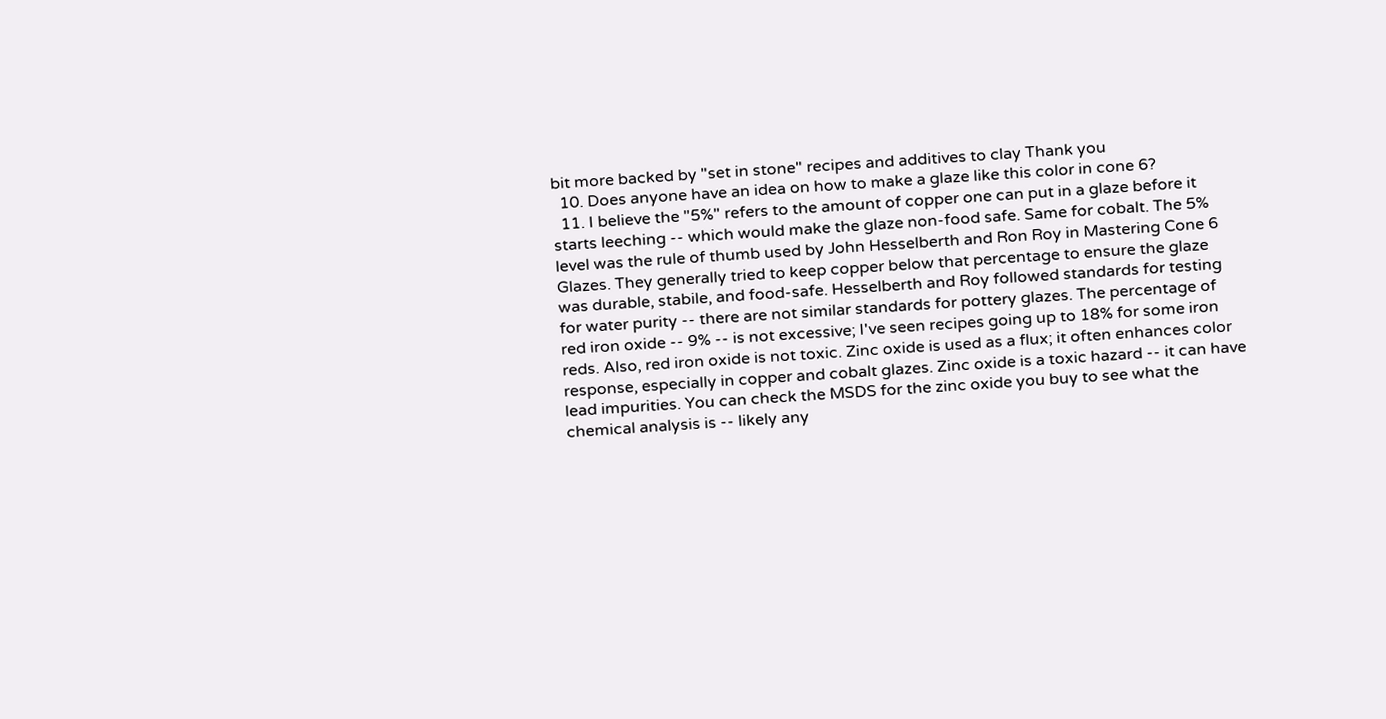bit more backed by "set in stone" recipes and additives to clay Thank you
  10. Does anyone have an idea on how to make a glaze like this color in cone 6?
  11. I believe the "5%" refers to the amount of copper one can put in a glaze before it starts leeching -- which would make the glaze non-food safe. Same for cobalt. The 5% level was the rule of thumb used by John Hesselberth and Ron Roy in Mastering Cone 6 Glazes. They generally tried to keep copper below that percentage to ensure the glaze was durable, stabile, and food-safe. Hesselberth and Roy followed standards for testing for water purity -- there are not similar standards for pottery glazes. The percentage of red iron oxide -- 9% -- is not excessive; I've seen recipes going up to 18% for some iron reds. Also, red iron oxide is not toxic. Zinc oxide is used as a flux; it often enhances color response, especially in copper and cobalt glazes. Zinc oxide is a toxic hazard -- it can have lead impurities. You can check the MSDS for the zinc oxide you buy to see what the chemical analysis is -- likely any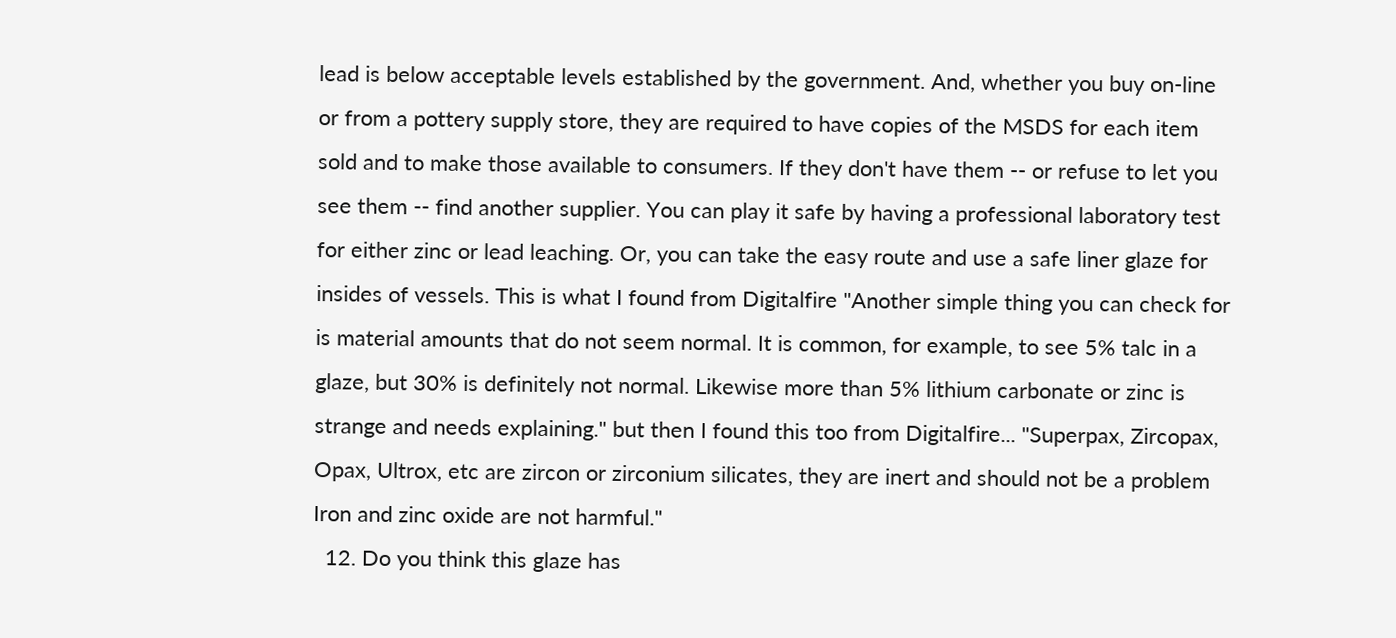lead is below acceptable levels established by the government. And, whether you buy on-line or from a pottery supply store, they are required to have copies of the MSDS for each item sold and to make those available to consumers. If they don't have them -- or refuse to let you see them -- find another supplier. You can play it safe by having a professional laboratory test for either zinc or lead leaching. Or, you can take the easy route and use a safe liner glaze for insides of vessels. This is what I found from Digitalfire "Another simple thing you can check for is material amounts that do not seem normal. It is common, for example, to see 5% talc in a glaze, but 30% is definitely not normal. Likewise more than 5% lithium carbonate or zinc is strange and needs explaining." but then I found this too from Digitalfire... "Superpax, Zircopax, Opax, Ultrox, etc are zircon or zirconium silicates, they are inert and should not be a problem Iron and zinc oxide are not harmful."
  12. Do you think this glaze has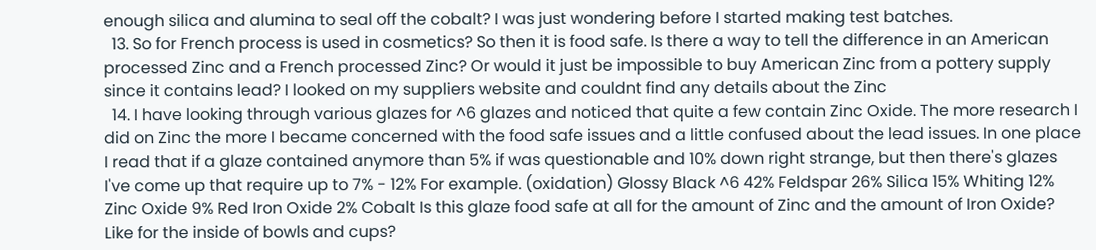enough silica and alumina to seal off the cobalt? I was just wondering before I started making test batches.
  13. So for French process is used in cosmetics? So then it is food safe. Is there a way to tell the difference in an American processed Zinc and a French processed Zinc? Or would it just be impossible to buy American Zinc from a pottery supply since it contains lead? I looked on my suppliers website and couldnt find any details about the Zinc
  14. I have looking through various glazes for ^6 glazes and noticed that quite a few contain Zinc Oxide. The more research I did on Zinc the more I became concerned with the food safe issues and a little confused about the lead issues. In one place I read that if a glaze contained anymore than 5% if was questionable and 10% down right strange, but then there's glazes I've come up that require up to 7% - 12% For example. (oxidation) Glossy Black ^6 42% Feldspar 26% Silica 15% Whiting 12% Zinc Oxide 9% Red Iron Oxide 2% Cobalt Is this glaze food safe at all for the amount of Zinc and the amount of Iron Oxide? Like for the inside of bowls and cups?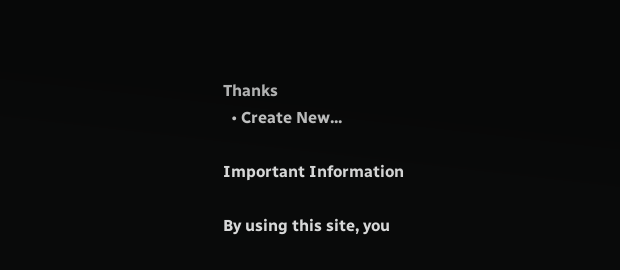Thanks
  • Create New...

Important Information

By using this site, you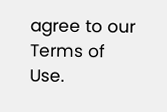agree to our Terms of Use.